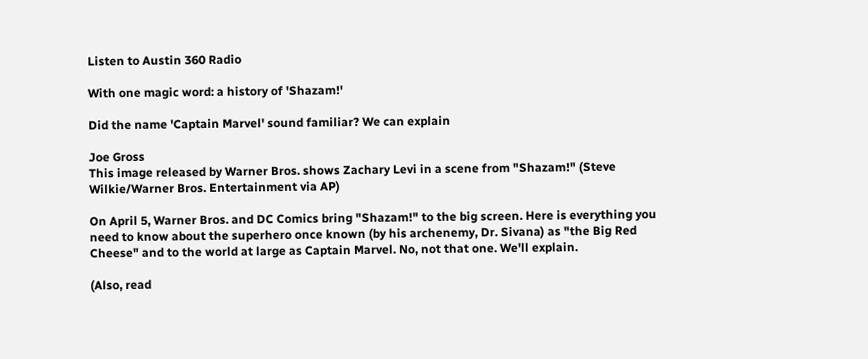Listen to Austin 360 Radio

With one magic word: a history of 'Shazam!'

Did the name 'Captain Marvel' sound familiar? We can explain

Joe Gross
This image released by Warner Bros. shows Zachary Levi in a scene from "Shazam!" (Steve Wilkie/Warner Bros. Entertainment via AP)

On April 5, Warner Bros. and DC Comics bring "Shazam!" to the big screen. Here is everything you need to know about the superhero once known (by his archenemy, Dr. Sivana) as "the Big Red Cheese" and to the world at large as Captain Marvel. No, not that one. We'll explain.

(Also, read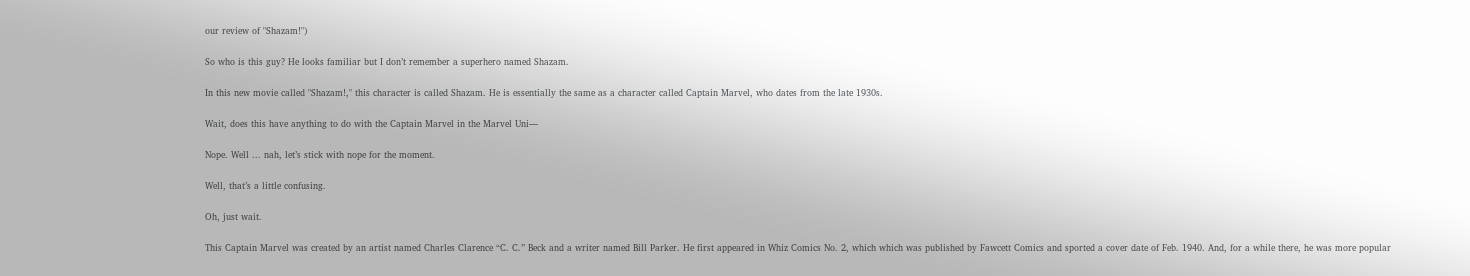our review of "Shazam!")

So who is this guy? He looks familiar but I don’t remember a superhero named Shazam.

In this new movie called "Shazam!," this character is called Shazam. He is essentially the same as a character called Captain Marvel, who dates from the late 1930s.

Wait, does this have anything to do with the Captain Marvel in the Marvel Uni—

Nope. Well ... nah, let’s stick with nope for the moment.

Well, that’s a little confusing.

Oh, just wait.

This Captain Marvel was created by an artist named Charles Clarence “C. C.” Beck and a writer named Bill Parker. He first appeared in Whiz Comics No. 2, which which was published by Fawcett Comics and sported a cover date of Feb. 1940. And, for a while there, he was more popular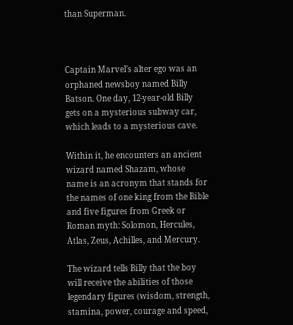than Superman.



Captain Marvel’s alter ego was an orphaned newsboy named Billy Batson. One day, 12-year-old Billy gets on a mysterious subway car, which leads to a mysterious cave.

Within it, he encounters an ancient wizard named Shazam, whose name is an acronym that stands for the names of one king from the Bible and five figures from Greek or Roman myth: Solomon, Hercules, Atlas, Zeus, Achilles, and Mercury.

The wizard tells Billy that the boy will receive the abilities of those legendary figures (wisdom, strength, stamina, power, courage and speed,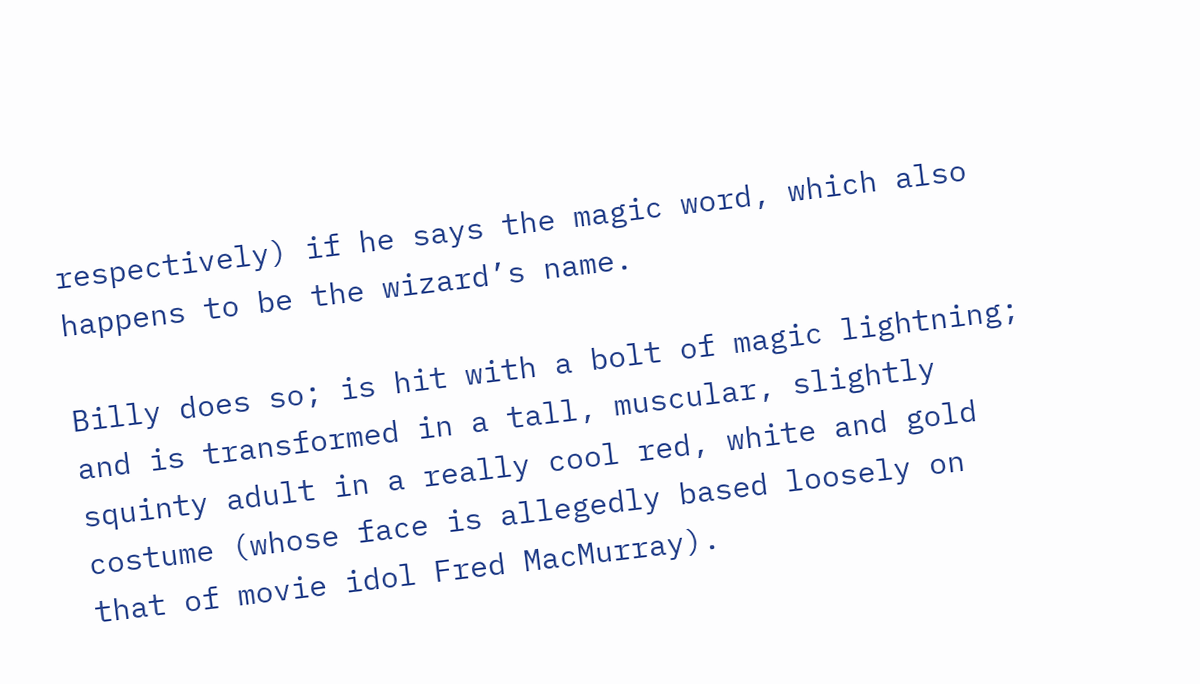respectively) if he says the magic word, which also happens to be the wizard’s name.

Billy does so; is hit with a bolt of magic lightning; and is transformed in a tall, muscular, slightly squinty adult in a really cool red, white and gold costume (whose face is allegedly based loosely on that of movie idol Fred MacMurray).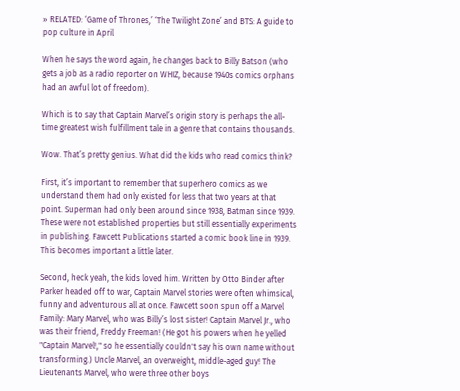» RELATED: ‘Game of Thrones,’ ‘The Twilight Zone’ and BTS: A guide to pop culture in April

When he says the word again, he changes back to Billy Batson (who gets a job as a radio reporter on WHIZ, because 1940s comics orphans had an awful lot of freedom).

Which is to say that Captain Marvel’s origin story is perhaps the all-time greatest wish fulfillment tale in a genre that contains thousands.

Wow. That’s pretty genius. What did the kids who read comics think?

First, it’s important to remember that superhero comics as we understand them had only existed for less that two years at that point. Superman had only been around since 1938, Batman since 1939. These were not established properties but still essentially experiments in publishing. Fawcett Publications started a comic book line in 1939. This becomes important a little later.

Second, heck yeah, the kids loved him. Written by Otto Binder after Parker headed off to war, Captain Marvel stories were often whimsical, funny and adventurous all at once. Fawcett soon spun off a Marvel Family: Mary Marvel, who was Billy’s lost sister! Captain Marvel Jr., who was their friend, Freddy Freeman! (He got his powers when he yelled "Captain Marvel!," so he essentially couldn't say his own name without transforming.) Uncle Marvel, an overweight, middle-aged guy! The Lieutenants Marvel, who were three other boys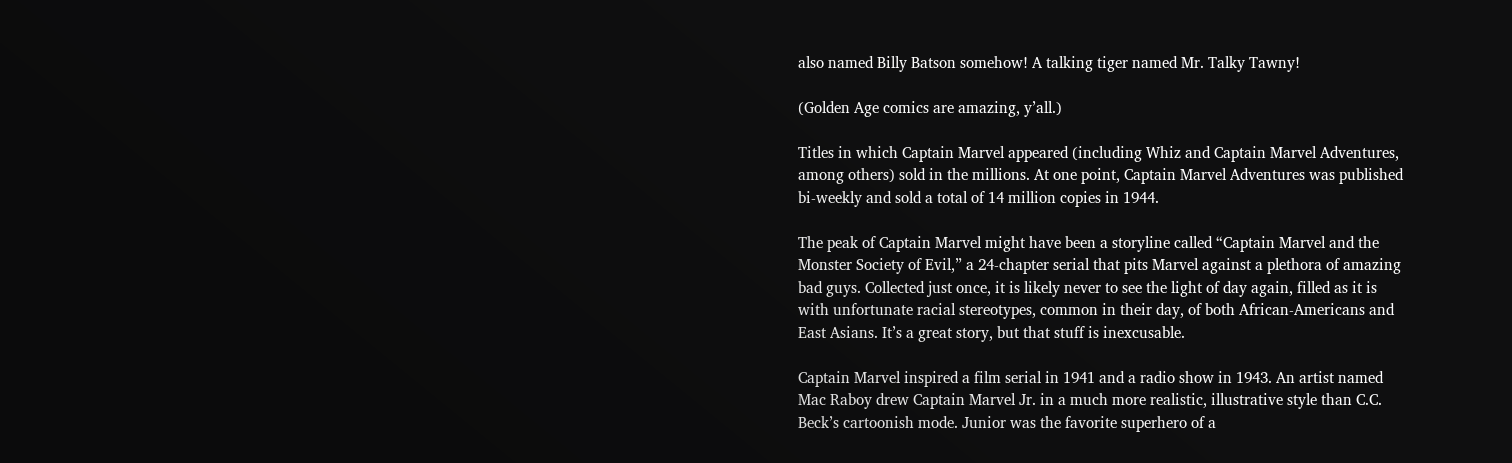also named Billy Batson somehow! A talking tiger named Mr. Talky Tawny!

(Golden Age comics are amazing, y’all.)

Titles in which Captain Marvel appeared (including Whiz and Captain Marvel Adventures, among others) sold in the millions. At one point, Captain Marvel Adventures was published bi-weekly and sold a total of 14 million copies in 1944.

The peak of Captain Marvel might have been a storyline called “Captain Marvel and the Monster Society of Evil,” a 24-chapter serial that pits Marvel against a plethora of amazing bad guys. Collected just once, it is likely never to see the light of day again, filled as it is with unfortunate racial stereotypes, common in their day, of both African-Americans and East Asians. It’s a great story, but that stuff is inexcusable.

Captain Marvel inspired a film serial in 1941 and a radio show in 1943. An artist named Mac Raboy drew Captain Marvel Jr. in a much more realistic, illustrative style than C.C. Beck’s cartoonish mode. Junior was the favorite superhero of a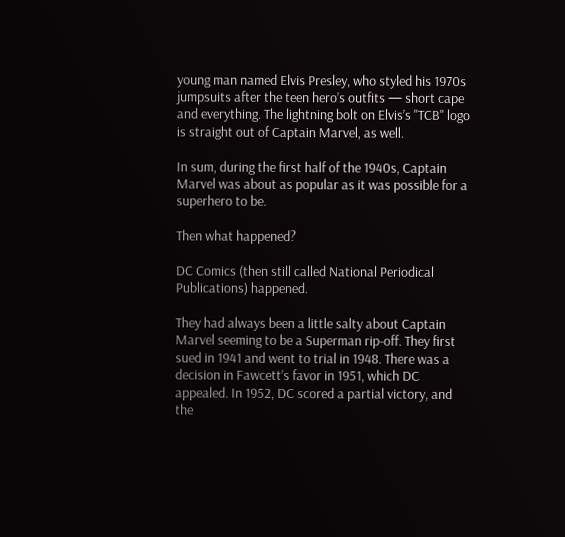young man named Elvis Presley, who styled his 1970s jumpsuits after the teen hero’s outfits — short cape and everything. The lightning bolt on Elvis’s "TCB" logo is straight out of Captain Marvel, as well.

In sum, during the first half of the 1940s, Captain Marvel was about as popular as it was possible for a superhero to be.

Then what happened?

DC Comics (then still called National Periodical Publications) happened.

They had always been a little salty about Captain Marvel seeming to be a Superman rip-off. They first sued in 1941 and went to trial in 1948. There was a decision in Fawcett’s favor in 1951, which DC appealed. In 1952, DC scored a partial victory, and the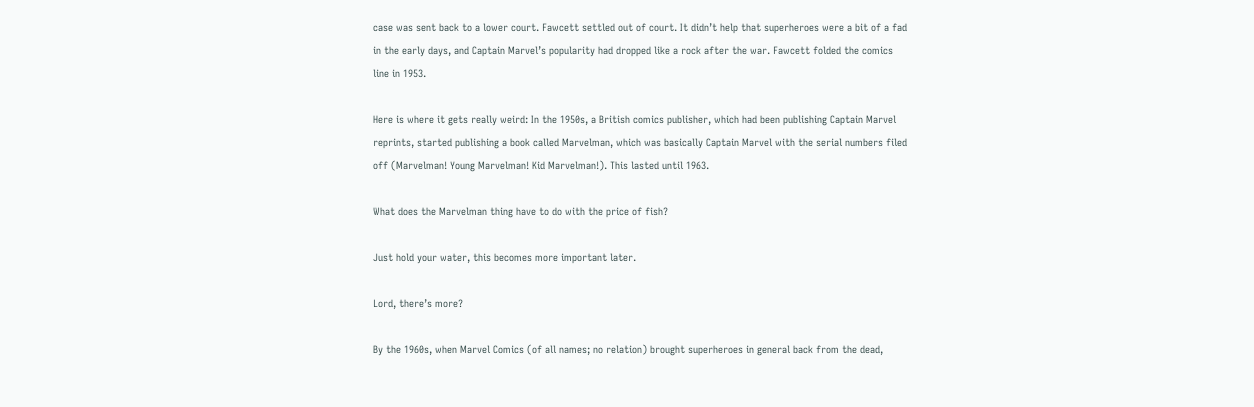case was sent back to a lower court. Fawcett settled out of court. It didn’t help that superheroes were a bit of a fad in the early days, and Captain Marvel’s popularity had dropped like a rock after the war. Fawcett folded the comics line in 1953.

Here is where it gets really weird: In the 1950s, a British comics publisher, which had been publishing Captain Marvel reprints, started publishing a book called Marvelman, which was basically Captain Marvel with the serial numbers filed off (Marvelman! Young Marvelman! Kid Marvelman!). This lasted until 1963.

What does the Marvelman thing have to do with the price of fish?

Just hold your water, this becomes more important later.

Lord, there’s more?

By the 1960s, when Marvel Comics (of all names; no relation) brought superheroes in general back from the dead,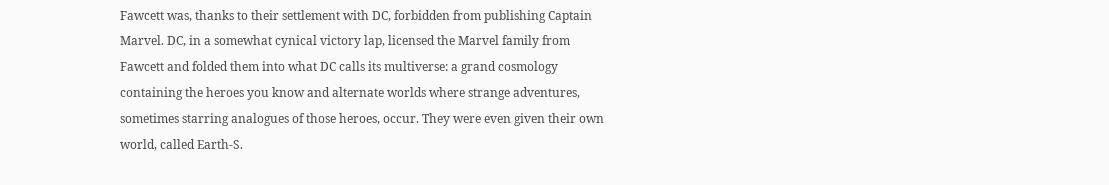Fawcett was, thanks to their settlement with DC, forbidden from publishing Captain Marvel. DC, in a somewhat cynical victory lap, licensed the Marvel family from Fawcett and folded them into what DC calls its multiverse: a grand cosmology containing the heroes you know and alternate worlds where strange adventures, sometimes starring analogues of those heroes, occur. They were even given their own world, called Earth-S.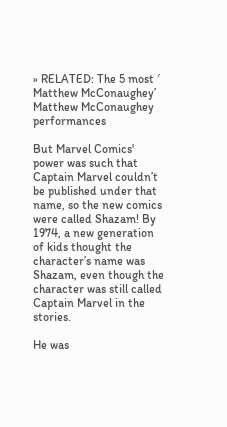» RELATED: The 5 most ′ Matthew McConaughey’ Matthew McConaughey performances

But Marvel Comics' power was such that Captain Marvel couldn’t be published under that name, so the new comics were called Shazam! By 1974, a new generation of kids thought the character’s name was Shazam, even though the character was still called Captain Marvel in the stories.

He was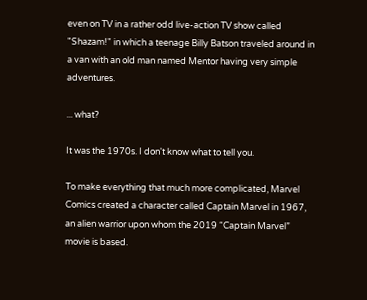even on TV in a rather odd live-action TV show called "Shazam!" in which a teenage Billy Batson traveled around in a van with an old man named Mentor having very simple adventures.

... what?

It was the 1970s. I don't know what to tell you.

To make everything that much more complicated, Marvel Comics created a character called Captain Marvel in 1967, an alien warrior upon whom the 2019 “Captain Marvel” movie is based.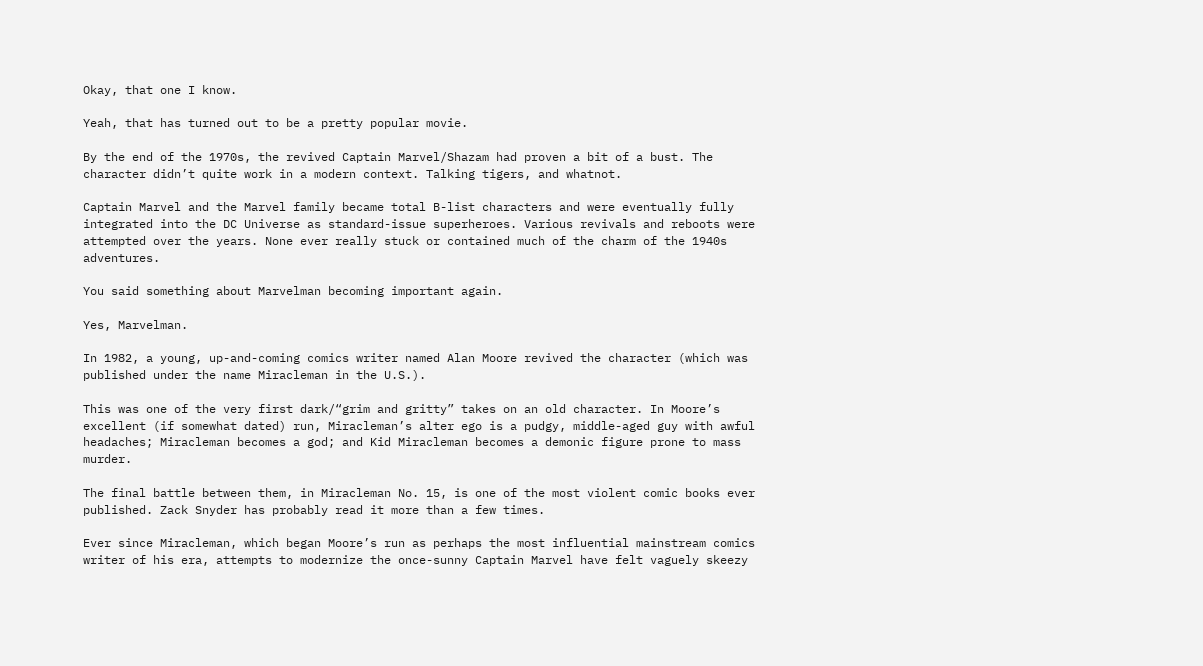Okay, that one I know.

Yeah, that has turned out to be a pretty popular movie.

By the end of the 1970s, the revived Captain Marvel/Shazam had proven a bit of a bust. The character didn’t quite work in a modern context. Talking tigers, and whatnot.

Captain Marvel and the Marvel family became total B-list characters and were eventually fully integrated into the DC Universe as standard-issue superheroes. Various revivals and reboots were attempted over the years. None ever really stuck or contained much of the charm of the 1940s adventures.

You said something about Marvelman becoming important again.

Yes, Marvelman.

In 1982, a young, up-and-coming comics writer named Alan Moore revived the character (which was published under the name Miracleman in the U.S.).

This was one of the very first dark/“grim and gritty” takes on an old character. In Moore’s excellent (if somewhat dated) run, Miracleman’s alter ego is a pudgy, middle-aged guy with awful headaches; Miracleman becomes a god; and Kid Miracleman becomes a demonic figure prone to mass murder.

The final battle between them, in Miracleman No. 15, is one of the most violent comic books ever published. Zack Snyder has probably read it more than a few times.

Ever since Miracleman, which began Moore’s run as perhaps the most influential mainstream comics writer of his era, attempts to modernize the once-sunny Captain Marvel have felt vaguely skeezy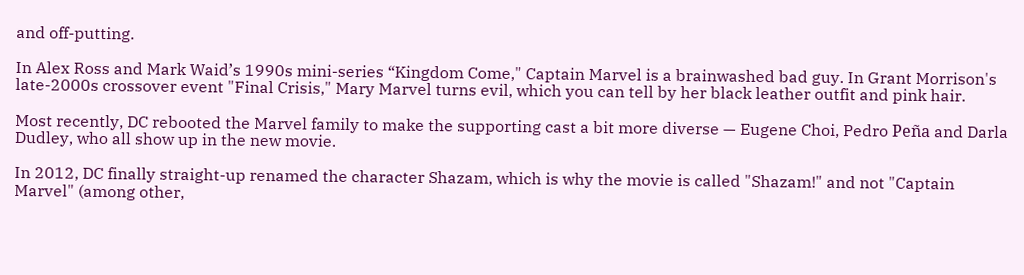and off-putting.

In Alex Ross and Mark Waid’s 1990s mini-series “Kingdom Come," Captain Marvel is a brainwashed bad guy. In Grant Morrison's late-2000s crossover event "Final Crisis," Mary Marvel turns evil, which you can tell by her black leather outfit and pink hair.

Most recently, DC rebooted the Marvel family to make the supporting cast a bit more diverse — Eugene Choi, Pedro Peña and Darla Dudley, who all show up in the new movie.

In 2012, DC finally straight-up renamed the character Shazam, which is why the movie is called "Shazam!" and not "Captain Marvel" (among other,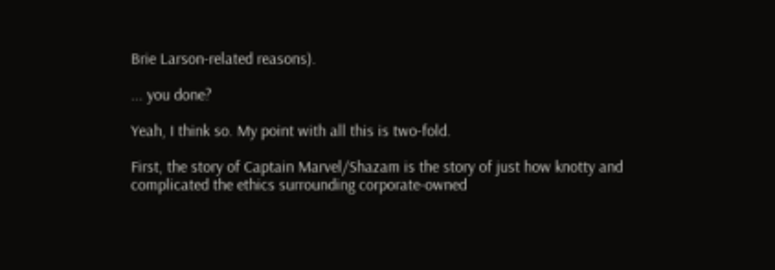Brie Larson-related reasons).

... you done?

Yeah, I think so. My point with all this is two-fold.

First, the story of Captain Marvel/Shazam is the story of just how knotty and complicated the ethics surrounding corporate-owned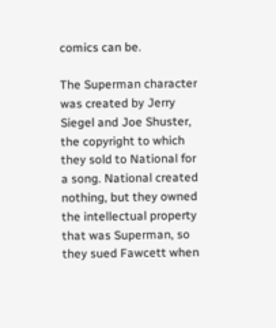comics can be.

The Superman character was created by Jerry Siegel and Joe Shuster, the copyright to which they sold to National for a song. National created nothing, but they owned the intellectual property that was Superman, so they sued Fawcett when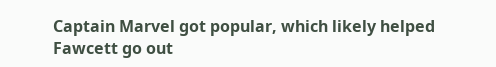Captain Marvel got popular, which likely helped Fawcett go out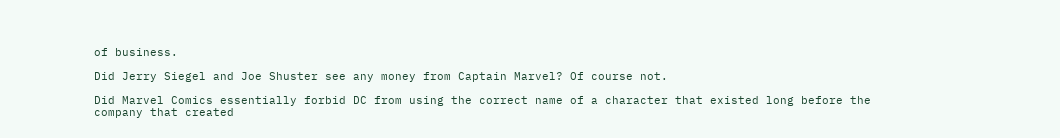of business.

Did Jerry Siegel and Joe Shuster see any money from Captain Marvel? Of course not.

Did Marvel Comics essentially forbid DC from using the correct name of a character that existed long before the company that created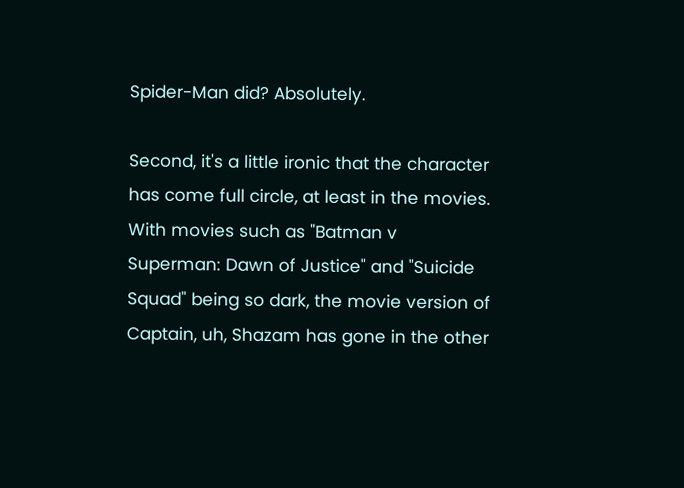Spider-Man did? Absolutely.

Second, it's a little ironic that the character has come full circle, at least in the movies. With movies such as "Batman v Superman: Dawn of Justice" and "Suicide Squad" being so dark, the movie version of Captain, uh, Shazam has gone in the other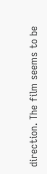direction. The film seems to be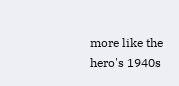more like the hero's 1940s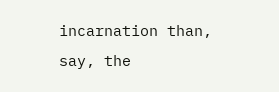incarnation than, say, the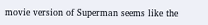movie version of Superman seems like the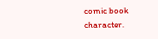comic book character.